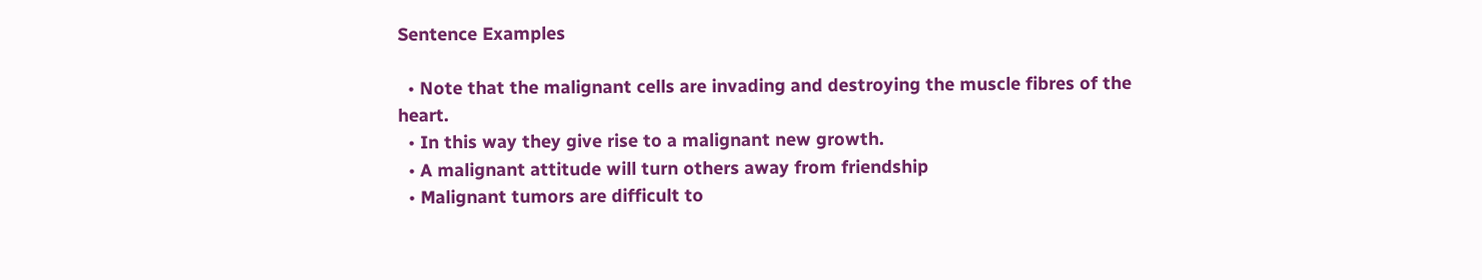Sentence Examples

  • Note that the malignant cells are invading and destroying the muscle fibres of the heart.
  • In this way they give rise to a malignant new growth.
  • A malignant attitude will turn others away from friendship
  • Malignant tumors are difficult to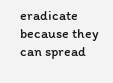eradicate because they can spread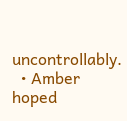uncontrollably.
  • Amber hoped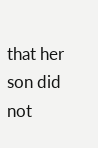that her son did not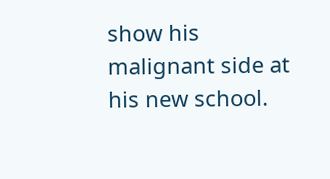show his malignant side at his new school.